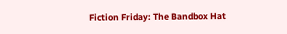Fiction Friday: The Bandbox Hat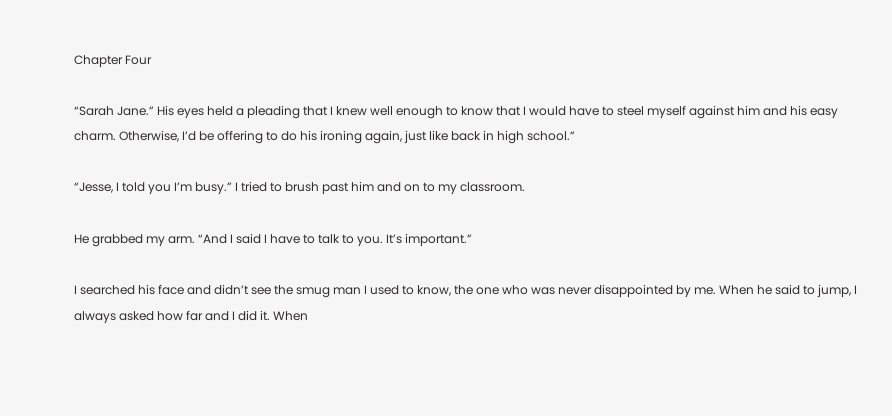Chapter Four

“Sarah Jane.” His eyes held a pleading that I knew well enough to know that I would have to steel myself against him and his easy charm. Otherwise, I’d be offering to do his ironing again, just like back in high school.”

“Jesse, I told you I’m busy.” I tried to brush past him and on to my classroom.

He grabbed my arm. “And I said I have to talk to you. It’s important.”

I searched his face and didn’t see the smug man I used to know, the one who was never disappointed by me. When he said to jump, I always asked how far and I did it. When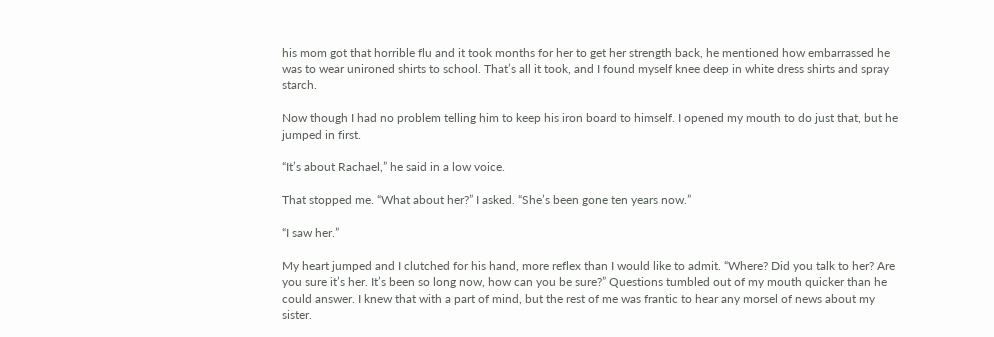his mom got that horrible flu and it took months for her to get her strength back, he mentioned how embarrassed he was to wear unironed shirts to school. That’s all it took, and I found myself knee deep in white dress shirts and spray starch.

Now though I had no problem telling him to keep his iron board to himself. I opened my mouth to do just that, but he jumped in first.

“It’s about Rachael,” he said in a low voice.

That stopped me. “What about her?” I asked. “She’s been gone ten years now.”

“I saw her.”

My heart jumped and I clutched for his hand, more reflex than I would like to admit. “Where? Did you talk to her? Are you sure it’s her. It’s been so long now, how can you be sure?” Questions tumbled out of my mouth quicker than he could answer. I knew that with a part of mind, but the rest of me was frantic to hear any morsel of news about my sister.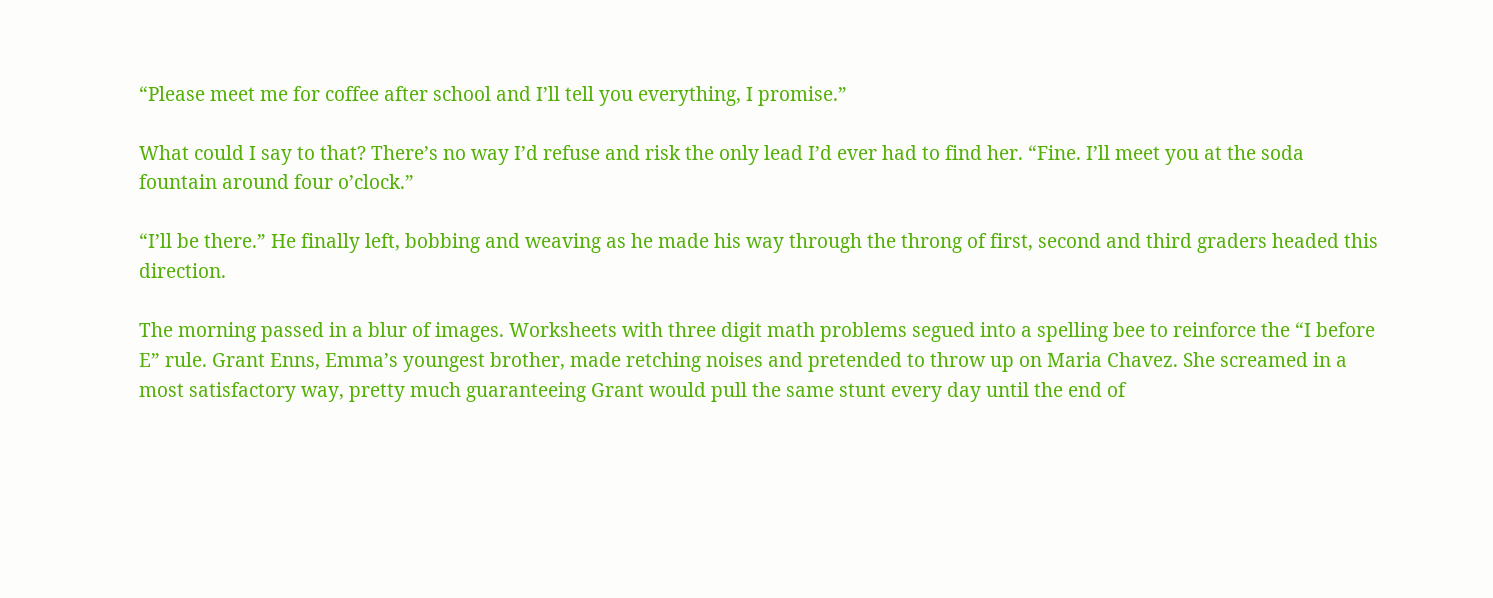“Please meet me for coffee after school and I’ll tell you everything, I promise.”

What could I say to that? There’s no way I’d refuse and risk the only lead I’d ever had to find her. “Fine. I’ll meet you at the soda fountain around four o’clock.”

“I’ll be there.” He finally left, bobbing and weaving as he made his way through the throng of first, second and third graders headed this direction.

The morning passed in a blur of images. Worksheets with three digit math problems segued into a spelling bee to reinforce the “I before E” rule. Grant Enns, Emma’s youngest brother, made retching noises and pretended to throw up on Maria Chavez. She screamed in a most satisfactory way, pretty much guaranteeing Grant would pull the same stunt every day until the end of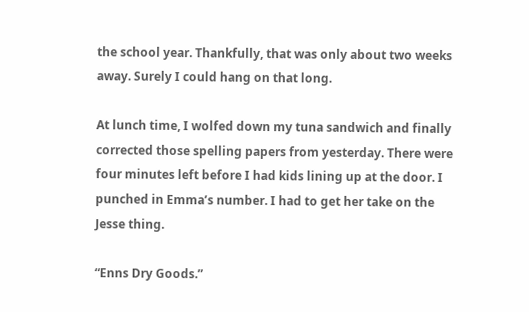the school year. Thankfully, that was only about two weeks away. Surely I could hang on that long.

At lunch time, I wolfed down my tuna sandwich and finally corrected those spelling papers from yesterday. There were four minutes left before I had kids lining up at the door. I punched in Emma’s number. I had to get her take on the Jesse thing.

“Enns Dry Goods.”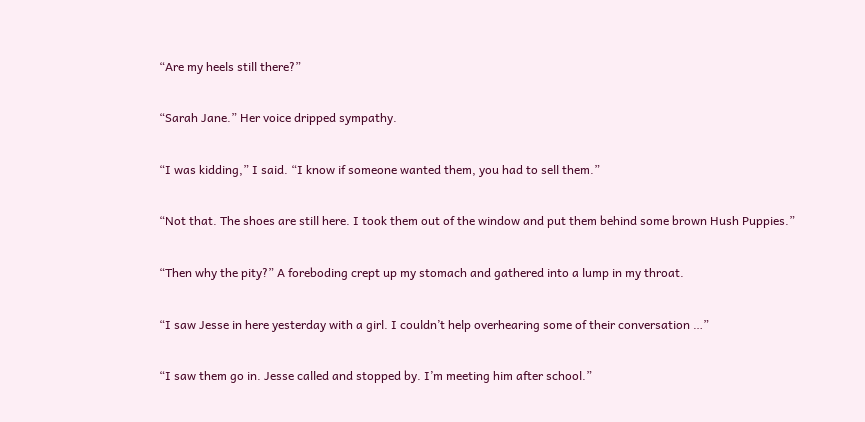“Are my heels still there?”

“Sarah Jane.” Her voice dripped sympathy.

“I was kidding,” I said. “I know if someone wanted them, you had to sell them.”

“Not that. The shoes are still here. I took them out of the window and put them behind some brown Hush Puppies.”

“Then why the pity?” A foreboding crept up my stomach and gathered into a lump in my throat.

“I saw Jesse in here yesterday with a girl. I couldn’t help overhearing some of their conversation …”

“I saw them go in. Jesse called and stopped by. I’m meeting him after school.”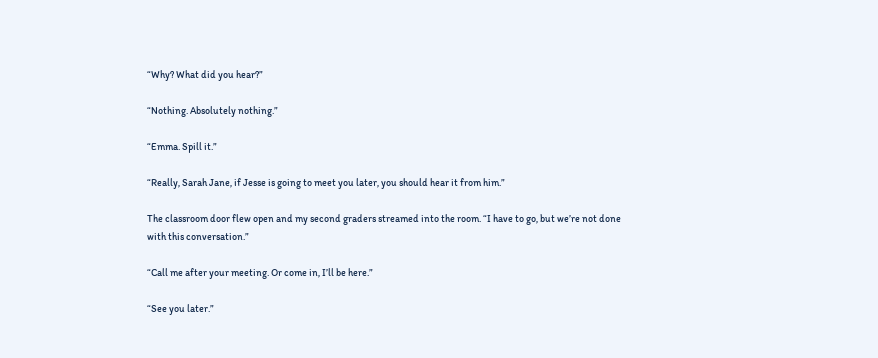“Why? What did you hear?”

“Nothing. Absolutely nothing.”

“Emma. Spill it.”

“Really, Sarah Jane, if Jesse is going to meet you later, you should hear it from him.”

The classroom door flew open and my second graders streamed into the room. “I have to go, but we’re not done with this conversation.”

“Call me after your meeting. Or come in, I’ll be here.”

“See you later.”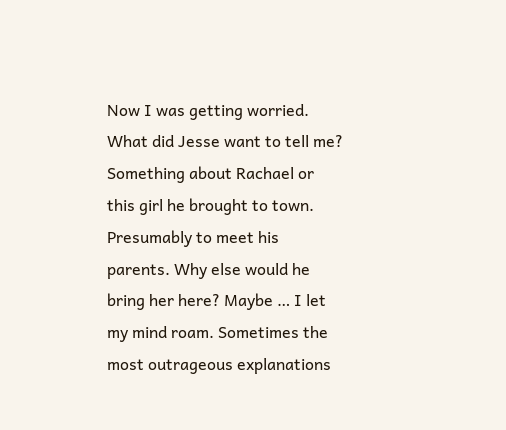Now I was getting worried. What did Jesse want to tell me? Something about Rachael or this girl he brought to town. Presumably to meet his parents. Why else would he bring her here? Maybe … I let my mind roam. Sometimes the most outrageous explanations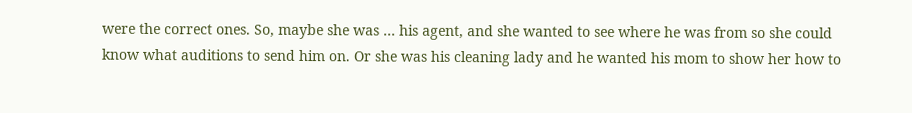were the correct ones. So, maybe she was … his agent, and she wanted to see where he was from so she could know what auditions to send him on. Or she was his cleaning lady and he wanted his mom to show her how to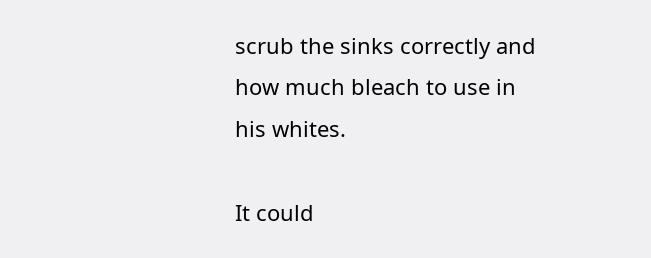scrub the sinks correctly and how much bleach to use in his whites.

It could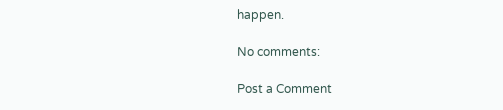happen.

No comments:

Post a Comment